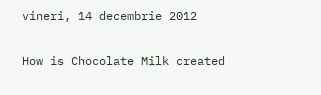vineri, 14 decembrie 2012

How is Chocolate Milk created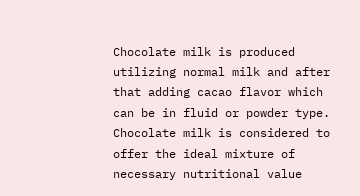Chocolate milk is produced utilizing normal milk and after that adding cacao flavor which can be in fluid or powder type. Chocolate milk is considered to offer the ideal mixture of necessary nutritional value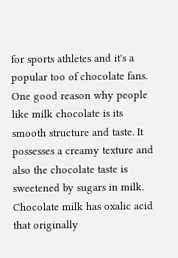for sports athletes and it's a popular too of chocolate fans. One good reason why people like milk chocolate is its smooth structure and taste. It possesses a creamy texture and also the chocolate taste is sweetened by sugars in milk. Chocolate milk has oxalic acid that originally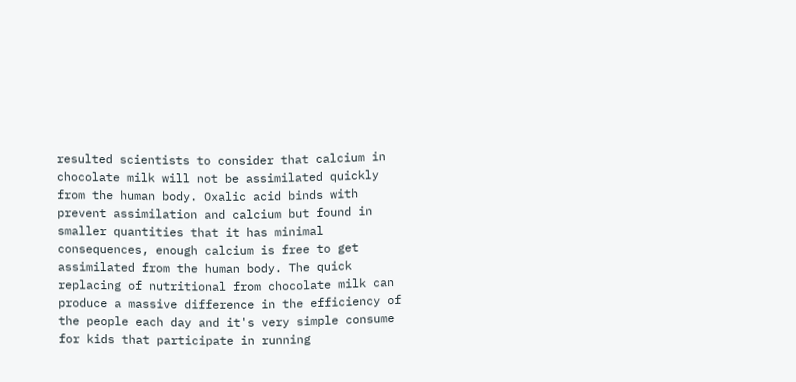resulted scientists to consider that calcium in chocolate milk will not be assimilated quickly from the human body. Oxalic acid binds with prevent assimilation and calcium but found in smaller quantities that it has minimal consequences, enough calcium is free to get assimilated from the human body. The quick replacing of nutritional from chocolate milk can produce a massive difference in the efficiency of the people each day and it's very simple consume for kids that participate in running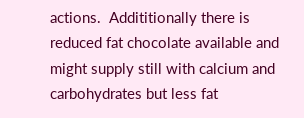actions.  Addititionally there is reduced fat chocolate available and might supply still with calcium and carbohydrates but less fat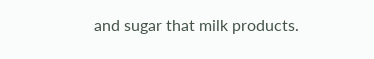and sugar that milk products.